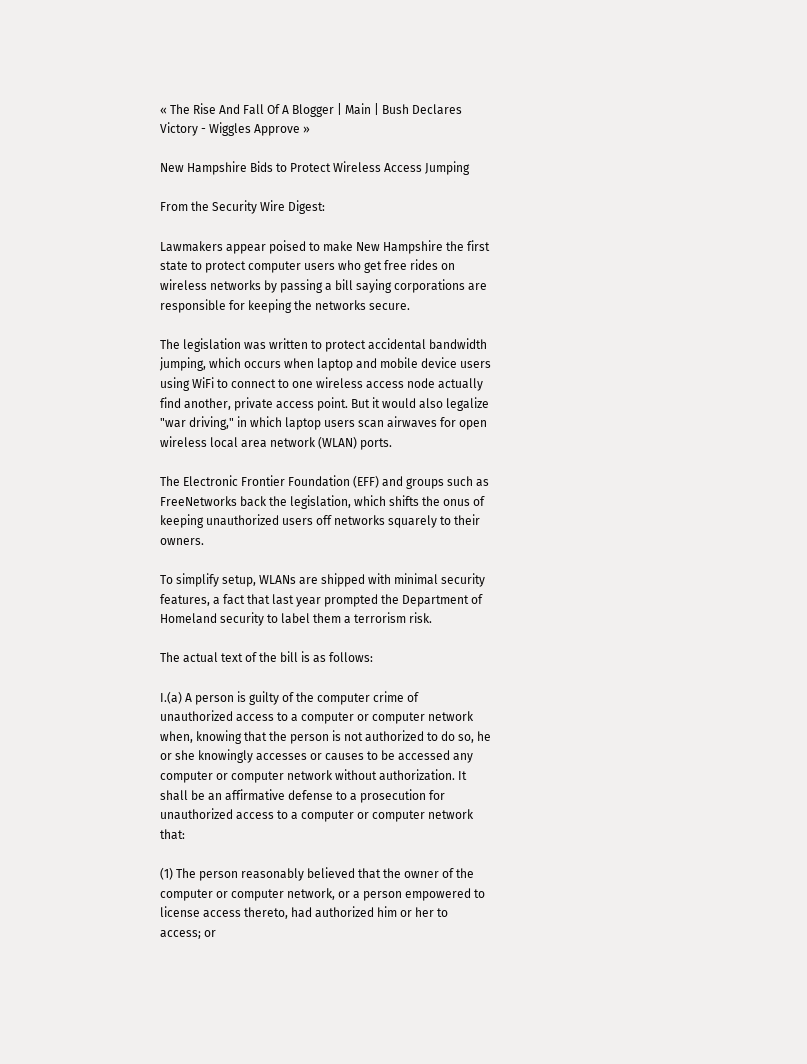« The Rise And Fall Of A Blogger | Main | Bush Declares Victory - Wiggles Approve »

New Hampshire Bids to Protect Wireless Access Jumping

From the Security Wire Digest:

Lawmakers appear poised to make New Hampshire the first state to protect computer users who get free rides on wireless networks by passing a bill saying corporations are responsible for keeping the networks secure.

The legislation was written to protect accidental bandwidth jumping, which occurs when laptop and mobile device users using WiFi to connect to one wireless access node actually find another, private access point. But it would also legalize "war driving," in which laptop users scan airwaves for open wireless local area network (WLAN) ports.

The Electronic Frontier Foundation (EFF) and groups such as FreeNetworks back the legislation, which shifts the onus of keeping unauthorized users off networks squarely to their owners.

To simplify setup, WLANs are shipped with minimal security features, a fact that last year prompted the Department of Homeland security to label them a terrorism risk.

The actual text of the bill is as follows:

I.(a) A person is guilty of the computer crime of unauthorized access to a computer or computer network when, knowing that the person is not authorized to do so, he or she knowingly accesses or causes to be accessed any computer or computer network without authorization. It shall be an affirmative defense to a prosecution for unauthorized access to a computer or computer network that:

(1) The person reasonably believed that the owner of the computer or computer network, or a person empowered to license access thereto, had authorized him or her to access; or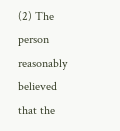(2) The person reasonably believed that the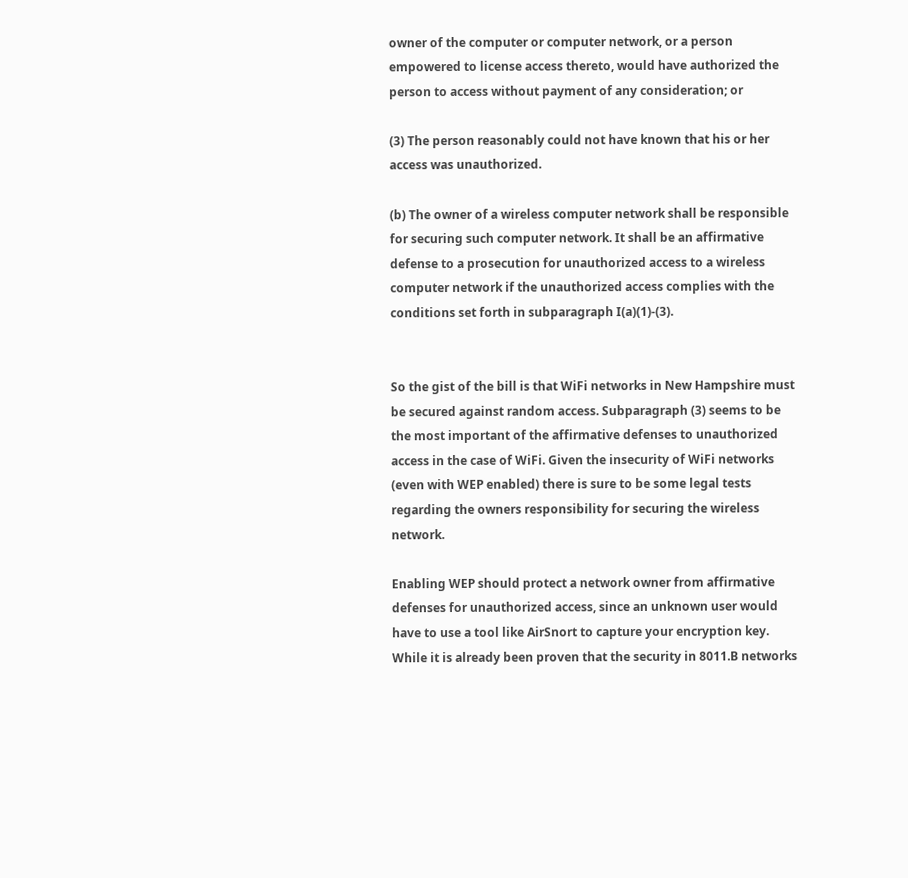owner of the computer or computer network, or a person empowered to license access thereto, would have authorized the person to access without payment of any consideration; or

(3) The person reasonably could not have known that his or her access was unauthorized.

(b) The owner of a wireless computer network shall be responsible for securing such computer network. It shall be an affirmative defense to a prosecution for unauthorized access to a wireless computer network if the unauthorized access complies with the conditions set forth in subparagraph I(a)(1)-(3).


So the gist of the bill is that WiFi networks in New Hampshire must be secured against random access. Subparagraph (3) seems to be the most important of the affirmative defenses to unauthorized access in the case of WiFi. Given the insecurity of WiFi networks (even with WEP enabled) there is sure to be some legal tests regarding the owners responsibility for securing the wireless network.

Enabling WEP should protect a network owner from affirmative defenses for unauthorized access, since an unknown user would have to use a tool like AirSnort to capture your encryption key. While it is already been proven that the security in 8011.B networks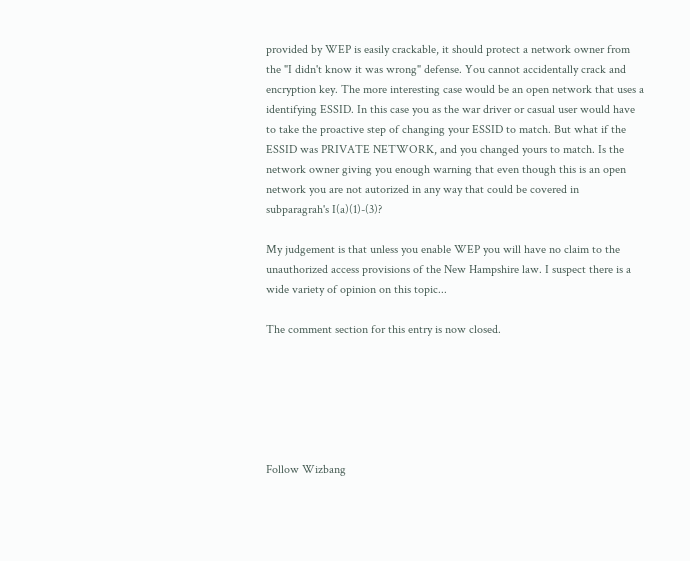provided by WEP is easily crackable, it should protect a network owner from the "I didn't know it was wrong" defense. You cannot accidentally crack and encryption key. The more interesting case would be an open network that uses a identifying ESSID. In this case you as the war driver or casual user would have to take the proactive step of changing your ESSID to match. But what if the ESSID was PRIVATE NETWORK, and you changed yours to match. Is the network owner giving you enough warning that even though this is an open network you are not autorized in any way that could be covered in subparagrah's I(a)(1)-(3)?

My judgement is that unless you enable WEP you will have no claim to the unauthorized access provisions of the New Hampshire law. I suspect there is a wide variety of opinion on this topic...

The comment section for this entry is now closed.






Follow Wizbang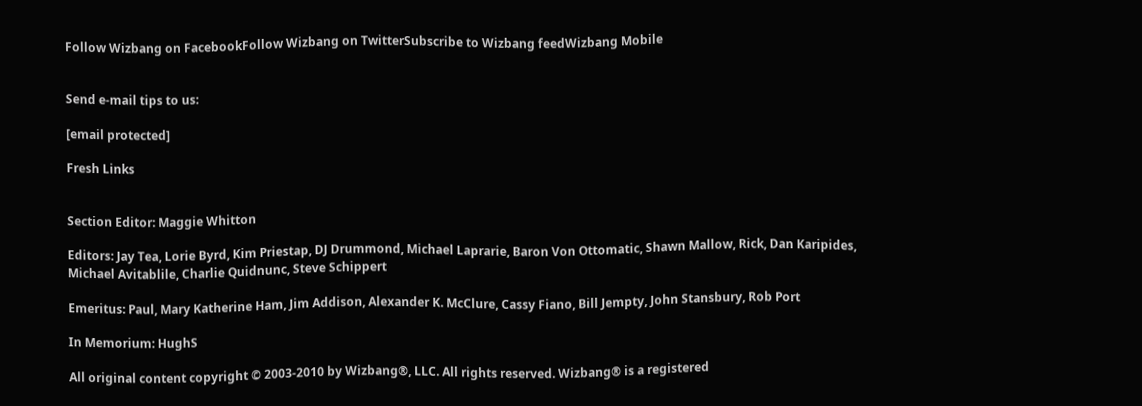Follow Wizbang on FacebookFollow Wizbang on TwitterSubscribe to Wizbang feedWizbang Mobile


Send e-mail tips to us:

[email protected]

Fresh Links


Section Editor: Maggie Whitton

Editors: Jay Tea, Lorie Byrd, Kim Priestap, DJ Drummond, Michael Laprarie, Baron Von Ottomatic, Shawn Mallow, Rick, Dan Karipides, Michael Avitablile, Charlie Quidnunc, Steve Schippert

Emeritus: Paul, Mary Katherine Ham, Jim Addison, Alexander K. McClure, Cassy Fiano, Bill Jempty, John Stansbury, Rob Port

In Memorium: HughS

All original content copyright © 2003-2010 by Wizbang®, LLC. All rights reserved. Wizbang® is a registered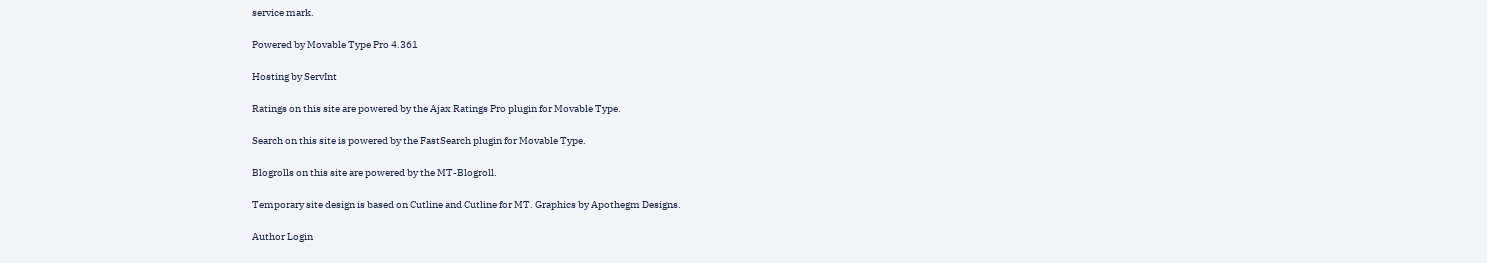service mark.

Powered by Movable Type Pro 4.361

Hosting by ServInt

Ratings on this site are powered by the Ajax Ratings Pro plugin for Movable Type.

Search on this site is powered by the FastSearch plugin for Movable Type.

Blogrolls on this site are powered by the MT-Blogroll.

Temporary site design is based on Cutline and Cutline for MT. Graphics by Apothegm Designs.

Author Login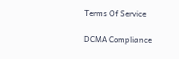Terms Of Service

DCMA Compliance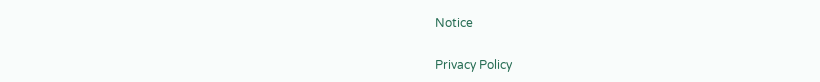Notice

Privacy Policy